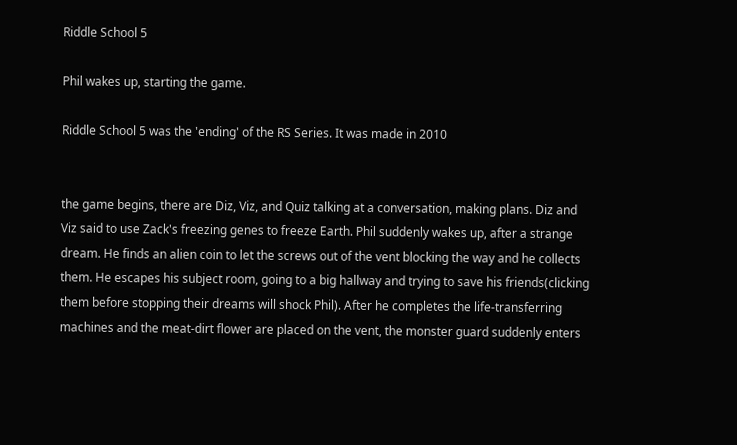Riddle School 5

Phil wakes up, starting the game.

Riddle School 5 was the 'ending' of the RS Series. It was made in 2010


the game begins, there are Diz, Viz, and Quiz talking at a conversation, making plans. Diz and Viz said to use Zack's freezing genes to freeze Earth. Phil suddenly wakes up, after a strange dream. He finds an alien coin to let the screws out of the vent blocking the way and he collects them. He escapes his subject room, going to a big hallway and trying to save his friends(clicking them before stopping their dreams will shock Phil). After he completes the life-transferring machines and the meat-dirt flower are placed on the vent, the monster guard suddenly enters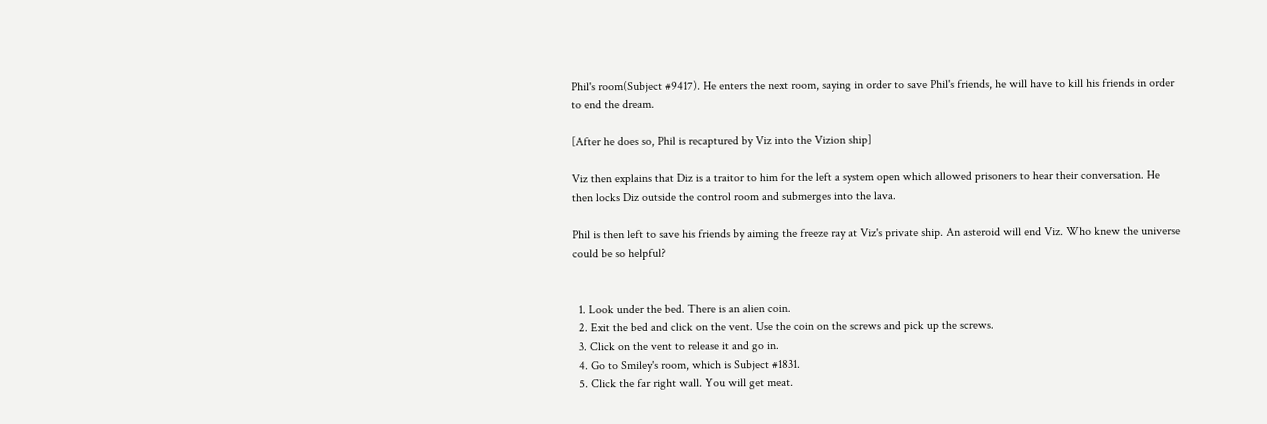Phil's room(Subject #9417). He enters the next room, saying in order to save Phil's friends, he will have to kill his friends in order to end the dream.

[After he does so, Phil is recaptured by Viz into the Vizion ship]

Viz then explains that Diz is a traitor to him for the left a system open which allowed prisoners to hear their conversation. He then locks Diz outside the control room and submerges into the lava.

Phil is then left to save his friends by aiming the freeze ray at Viz's private ship. An asteroid will end Viz. Who knew the universe could be so helpful?


  1. Look under the bed. There is an alien coin.
  2. Exit the bed and click on the vent. Use the coin on the screws and pick up the screws.
  3. Click on the vent to release it and go in.
  4. Go to Smiley's room, which is Subject #1831.
  5. Click the far right wall. You will get meat.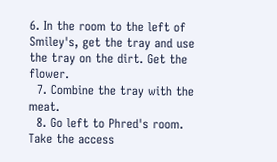6. In the room to the left of Smiley's, get the tray and use the tray on the dirt. Get the flower.
  7. Combine the tray with the meat.
  8. Go left to Phred's room. Take the access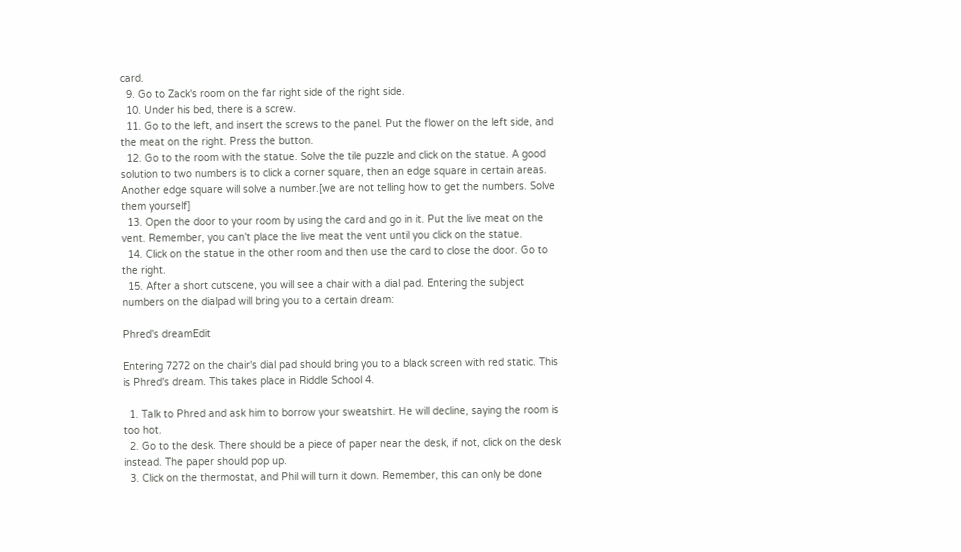card.
  9. Go to Zack's room on the far right side of the right side.
  10. Under his bed, there is a screw.
  11. Go to the left, and insert the screws to the panel. Put the flower on the left side, and the meat on the right. Press the button.
  12. Go to the room with the statue. Solve the tile puzzle and click on the statue. A good solution to two numbers is to click a corner square, then an edge square in certain areas. Another edge square will solve a number.[we are not telling how to get the numbers. Solve them yourself]
  13. Open the door to your room by using the card and go in it. Put the live meat on the vent. Remember, you can't place the live meat the vent until you click on the statue.
  14. Click on the statue in the other room and then use the card to close the door. Go to the right.
  15. After a short cutscene, you will see a chair with a dial pad. Entering the subject numbers on the dialpad will bring you to a certain dream:

Phred's dreamEdit

Entering 7272 on the chair's dial pad should bring you to a black screen with red static. This is Phred's dream. This takes place in Riddle School 4.

  1. Talk to Phred and ask him to borrow your sweatshirt. He will decline, saying the room is too hot.
  2. Go to the desk. There should be a piece of paper near the desk, if not, click on the desk instead. The paper should pop up.
  3. Click on the thermostat, and Phil will turn it down. Remember, this can only be done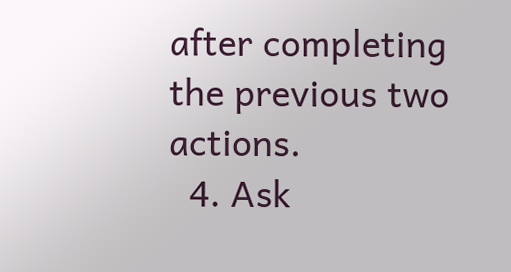after completing the previous two actions.
  4. Ask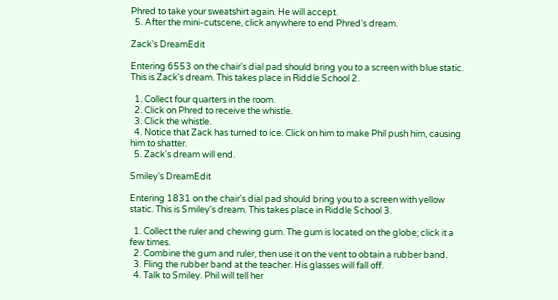Phred to take your sweatshirt again. He will accept.
  5. After the mini-cutscene, click anywhere to end Phred's dream.

Zack's DreamEdit

Entering 6553 on the chair's dial pad should bring you to a screen with blue static. This is Zack's dream. This takes place in Riddle School 2.

  1. Collect four quarters in the room.
  2. Click on Phred to receive the whistle.
  3. Click the whistle.
  4. Notice that Zack has turned to ice. Click on him to make Phil push him, causing him to shatter.
  5. Zack's dream will end.

Smiley's DreamEdit

Entering 1831 on the chair's dial pad should bring you to a screen with yellow static. This is Smiley's dream. This takes place in Riddle School 3.

  1. Collect the ruler and chewing gum. The gum is located on the globe; click it a few times.
  2. Combine the gum and ruler, then use it on the vent to obtain a rubber band.
  3. Fling the rubber band at the teacher. His glasses will fall off.
  4. Talk to Smiley. Phil will tell her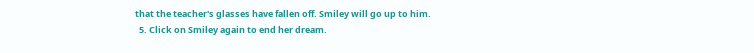that the teacher's glasses have fallen off. Smiley will go up to him.
  5. Click on Smiley again to end her dream.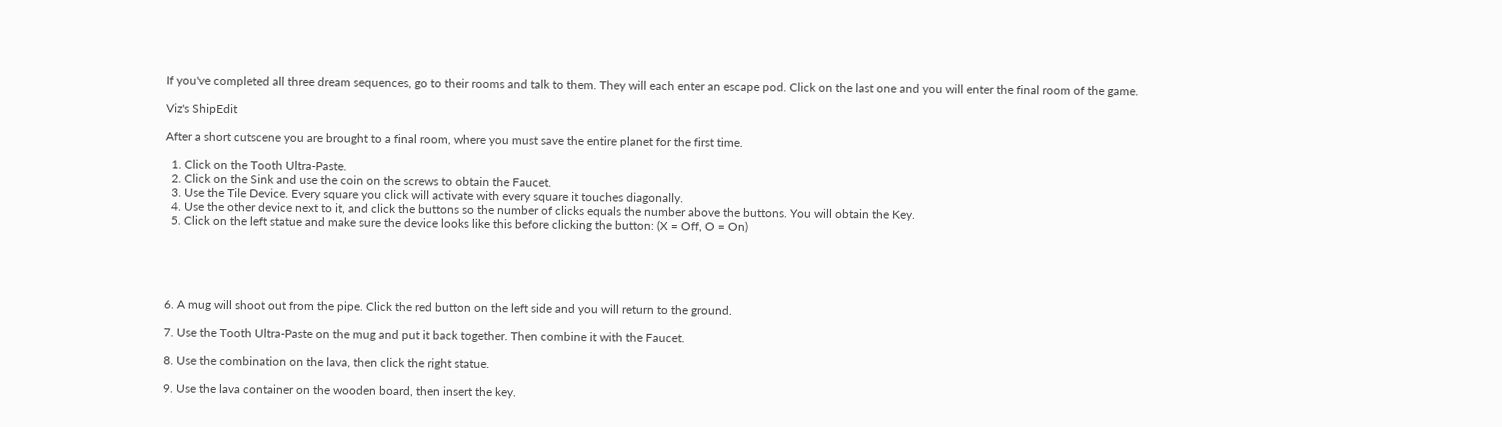If you've completed all three dream sequences, go to their rooms and talk to them. They will each enter an escape pod. Click on the last one and you will enter the final room of the game.

Viz's ShipEdit

After a short cutscene you are brought to a final room, where you must save the entire planet for the first time.

  1. Click on the Tooth Ultra-Paste.
  2. Click on the Sink and use the coin on the screws to obtain the Faucet.
  3. Use the Tile Device. Every square you click will activate with every square it touches diagonally.
  4. Use the other device next to it, and click the buttons so the number of clicks equals the number above the buttons. You will obtain the Key.
  5. Click on the left statue and make sure the device looks like this before clicking the button: (X = Off, O = On)





6. A mug will shoot out from the pipe. Click the red button on the left side and you will return to the ground.

7. Use the Tooth Ultra-Paste on the mug and put it back together. Then combine it with the Faucet.

8. Use the combination on the lava, then click the right statue.

9. Use the lava container on the wooden board, then insert the key.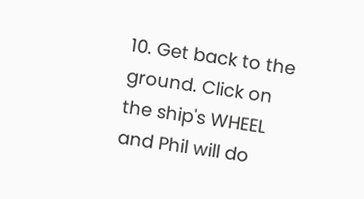10. Get back to the ground. Click on the ship's WHEEL and Phil will do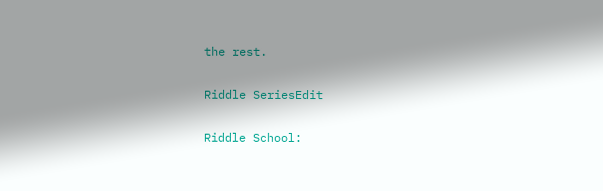the rest.

Riddle SeriesEdit

Riddle School: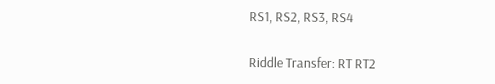RS1, RS2, RS3, RS4

Riddle Transfer: RT RT2